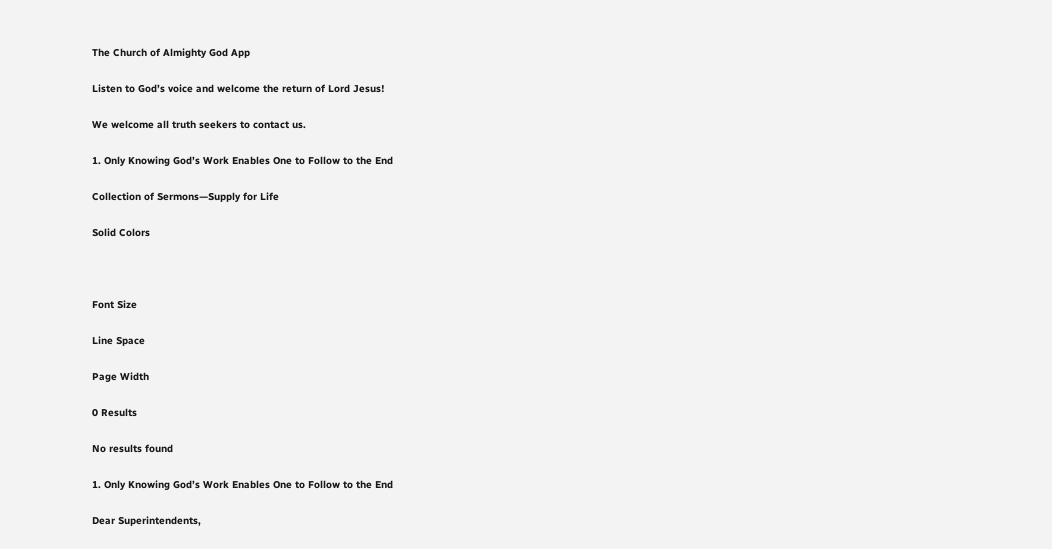The Church of Almighty God App

Listen to God’s voice and welcome the return of Lord Jesus!

We welcome all truth seekers to contact us.

1. Only Knowing God’s Work Enables One to Follow to the End

Collection of Sermons—Supply for Life

Solid Colors



Font Size

Line Space

Page Width

0 Results

No results found

1. Only Knowing God’s Work Enables One to Follow to the End

Dear Superintendents,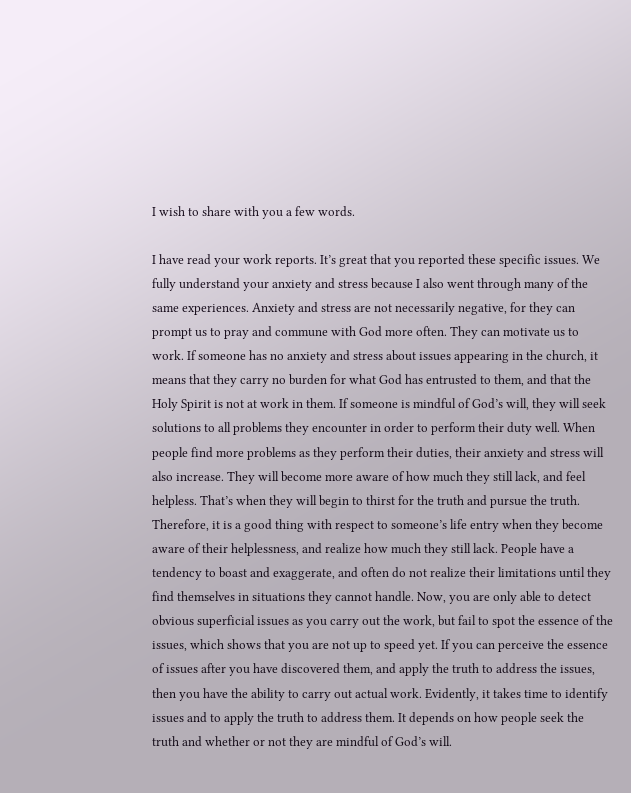I wish to share with you a few words.

I have read your work reports. It’s great that you reported these specific issues. We fully understand your anxiety and stress because I also went through many of the same experiences. Anxiety and stress are not necessarily negative, for they can prompt us to pray and commune with God more often. They can motivate us to work. If someone has no anxiety and stress about issues appearing in the church, it means that they carry no burden for what God has entrusted to them, and that the Holy Spirit is not at work in them. If someone is mindful of God’s will, they will seek solutions to all problems they encounter in order to perform their duty well. When people find more problems as they perform their duties, their anxiety and stress will also increase. They will become more aware of how much they still lack, and feel helpless. That’s when they will begin to thirst for the truth and pursue the truth. Therefore, it is a good thing with respect to someone’s life entry when they become aware of their helplessness, and realize how much they still lack. People have a tendency to boast and exaggerate, and often do not realize their limitations until they find themselves in situations they cannot handle. Now, you are only able to detect obvious superficial issues as you carry out the work, but fail to spot the essence of the issues, which shows that you are not up to speed yet. If you can perceive the essence of issues after you have discovered them, and apply the truth to address the issues, then you have the ability to carry out actual work. Evidently, it takes time to identify issues and to apply the truth to address them. It depends on how people seek the truth and whether or not they are mindful of God’s will.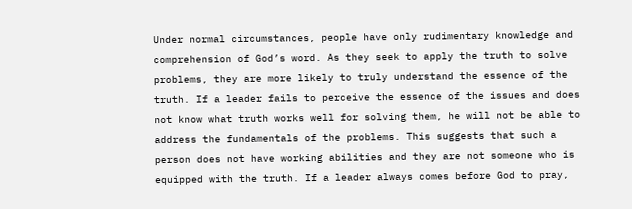Under normal circumstances, people have only rudimentary knowledge and comprehension of God’s word. As they seek to apply the truth to solve problems, they are more likely to truly understand the essence of the truth. If a leader fails to perceive the essence of the issues and does not know what truth works well for solving them, he will not be able to address the fundamentals of the problems. This suggests that such a person does not have working abilities and they are not someone who is equipped with the truth. If a leader always comes before God to pray,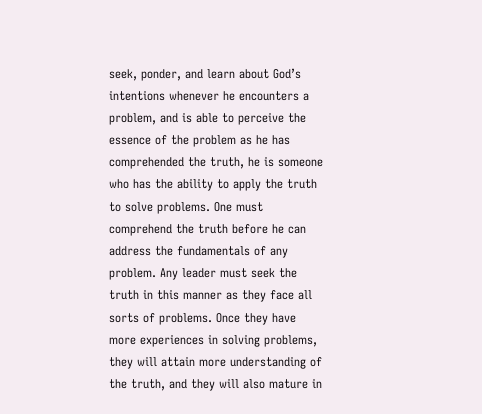seek, ponder, and learn about God’s intentions whenever he encounters a problem, and is able to perceive the essence of the problem as he has comprehended the truth, he is someone who has the ability to apply the truth to solve problems. One must comprehend the truth before he can address the fundamentals of any problem. Any leader must seek the truth in this manner as they face all sorts of problems. Once they have more experiences in solving problems, they will attain more understanding of the truth, and they will also mature in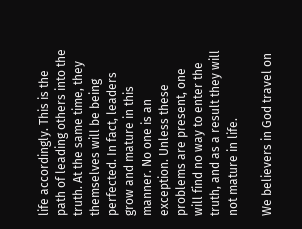life accordingly. This is the path of leading others into the truth. At the same time, they themselves will be being perfected. In fact, leaders grow and mature in this manner. No one is an exception. Unless these problems are present, one will find no way to enter the truth, and as a result they will not mature in life.

We believers in God travel on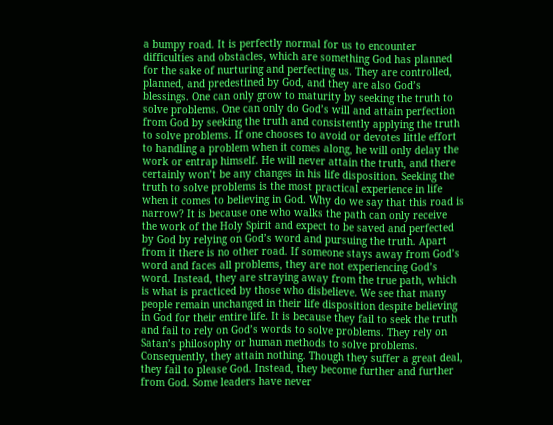a bumpy road. It is perfectly normal for us to encounter difficulties and obstacles, which are something God has planned for the sake of nurturing and perfecting us. They are controlled, planned, and predestined by God, and they are also God’s blessings. One can only grow to maturity by seeking the truth to solve problems. One can only do God’s will and attain perfection from God by seeking the truth and consistently applying the truth to solve problems. If one chooses to avoid or devotes little effort to handling a problem when it comes along, he will only delay the work or entrap himself. He will never attain the truth, and there certainly won’t be any changes in his life disposition. Seeking the truth to solve problems is the most practical experience in life when it comes to believing in God. Why do we say that this road is narrow? It is because one who walks the path can only receive the work of the Holy Spirit and expect to be saved and perfected by God by relying on God’s word and pursuing the truth. Apart from it there is no other road. If someone stays away from God’s word and faces all problems, they are not experiencing God’s word. Instead, they are straying away from the true path, which is what is practiced by those who disbelieve. We see that many people remain unchanged in their life disposition despite believing in God for their entire life. It is because they fail to seek the truth and fail to rely on God’s words to solve problems. They rely on Satan’s philosophy or human methods to solve problems. Consequently, they attain nothing. Though they suffer a great deal, they fail to please God. Instead, they become further and further from God. Some leaders have never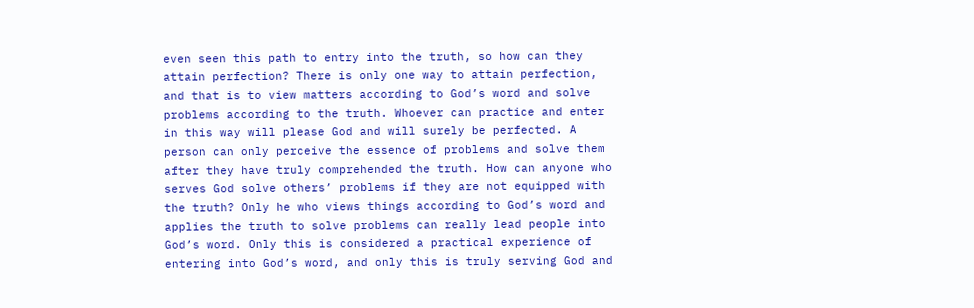even seen this path to entry into the truth, so how can they attain perfection? There is only one way to attain perfection, and that is to view matters according to God’s word and solve problems according to the truth. Whoever can practice and enter in this way will please God and will surely be perfected. A person can only perceive the essence of problems and solve them after they have truly comprehended the truth. How can anyone who serves God solve others’ problems if they are not equipped with the truth? Only he who views things according to God’s word and applies the truth to solve problems can really lead people into God’s word. Only this is considered a practical experience of entering into God’s word, and only this is truly serving God and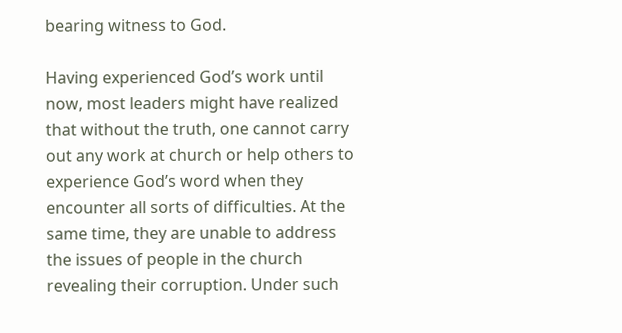bearing witness to God.

Having experienced God’s work until now, most leaders might have realized that without the truth, one cannot carry out any work at church or help others to experience God’s word when they encounter all sorts of difficulties. At the same time, they are unable to address the issues of people in the church revealing their corruption. Under such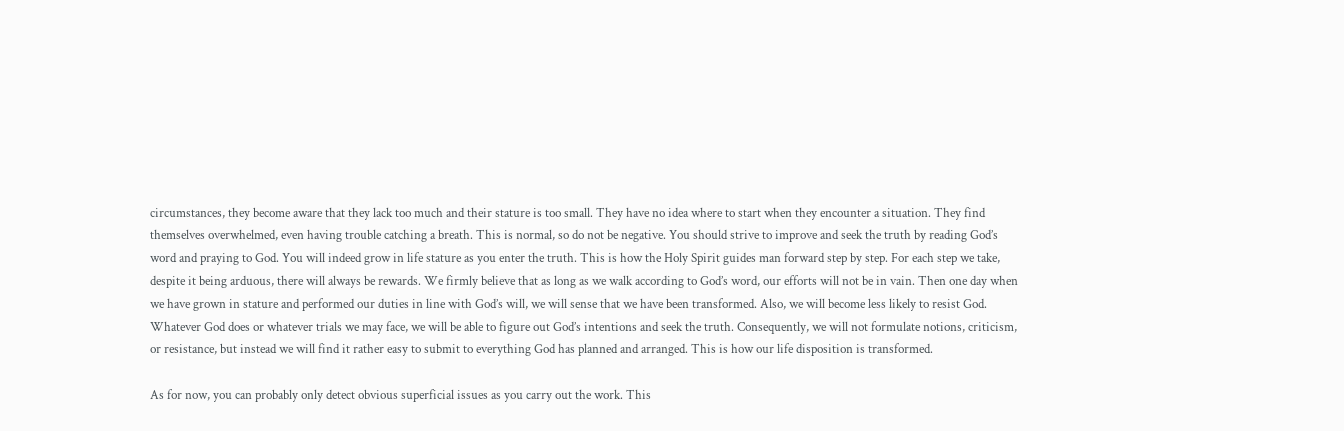circumstances, they become aware that they lack too much and their stature is too small. They have no idea where to start when they encounter a situation. They find themselves overwhelmed, even having trouble catching a breath. This is normal, so do not be negative. You should strive to improve and seek the truth by reading God’s word and praying to God. You will indeed grow in life stature as you enter the truth. This is how the Holy Spirit guides man forward step by step. For each step we take, despite it being arduous, there will always be rewards. We firmly believe that as long as we walk according to God’s word, our efforts will not be in vain. Then one day when we have grown in stature and performed our duties in line with God’s will, we will sense that we have been transformed. Also, we will become less likely to resist God. Whatever God does or whatever trials we may face, we will be able to figure out God’s intentions and seek the truth. Consequently, we will not formulate notions, criticism, or resistance, but instead we will find it rather easy to submit to everything God has planned and arranged. This is how our life disposition is transformed.

As for now, you can probably only detect obvious superficial issues as you carry out the work. This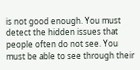is not good enough. You must detect the hidden issues that people often do not see. You must be able to see through their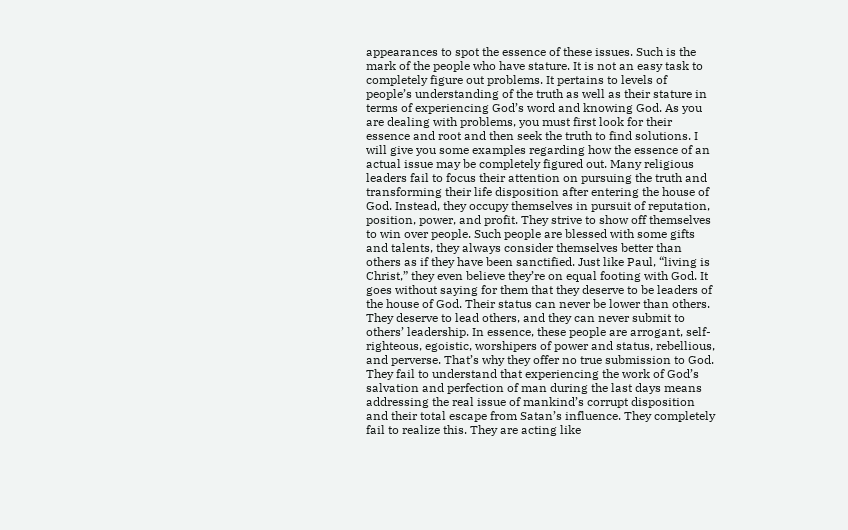appearances to spot the essence of these issues. Such is the mark of the people who have stature. It is not an easy task to completely figure out problems. It pertains to levels of people’s understanding of the truth as well as their stature in terms of experiencing God’s word and knowing God. As you are dealing with problems, you must first look for their essence and root and then seek the truth to find solutions. I will give you some examples regarding how the essence of an actual issue may be completely figured out. Many religious leaders fail to focus their attention on pursuing the truth and transforming their life disposition after entering the house of God. Instead, they occupy themselves in pursuit of reputation, position, power, and profit. They strive to show off themselves to win over people. Such people are blessed with some gifts and talents, they always consider themselves better than others as if they have been sanctified. Just like Paul, “living is Christ,” they even believe they’re on equal footing with God. It goes without saying for them that they deserve to be leaders of the house of God. Their status can never be lower than others. They deserve to lead others, and they can never submit to others’ leadership. In essence, these people are arrogant, self-righteous, egoistic, worshipers of power and status, rebellious, and perverse. That’s why they offer no true submission to God. They fail to understand that experiencing the work of God’s salvation and perfection of man during the last days means addressing the real issue of mankind’s corrupt disposition and their total escape from Satan’s influence. They completely fail to realize this. They are acting like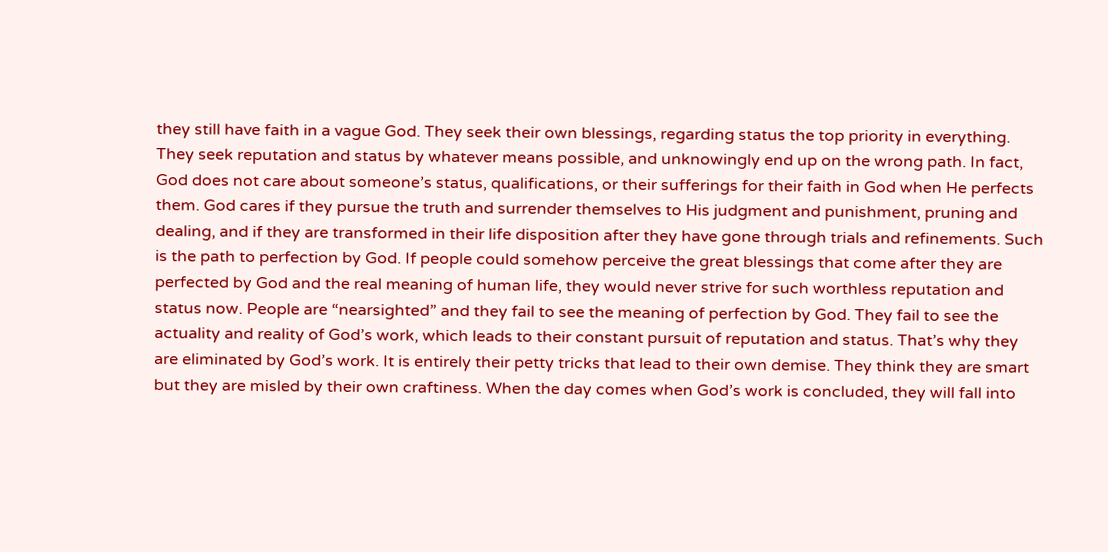they still have faith in a vague God. They seek their own blessings, regarding status the top priority in everything. They seek reputation and status by whatever means possible, and unknowingly end up on the wrong path. In fact, God does not care about someone’s status, qualifications, or their sufferings for their faith in God when He perfects them. God cares if they pursue the truth and surrender themselves to His judgment and punishment, pruning and dealing, and if they are transformed in their life disposition after they have gone through trials and refinements. Such is the path to perfection by God. If people could somehow perceive the great blessings that come after they are perfected by God and the real meaning of human life, they would never strive for such worthless reputation and status now. People are “nearsighted” and they fail to see the meaning of perfection by God. They fail to see the actuality and reality of God’s work, which leads to their constant pursuit of reputation and status. That’s why they are eliminated by God’s work. It is entirely their petty tricks that lead to their own demise. They think they are smart but they are misled by their own craftiness. When the day comes when God’s work is concluded, they will fall into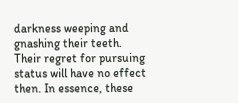darkness weeping and gnashing their teeth. Their regret for pursuing status will have no effect then. In essence, these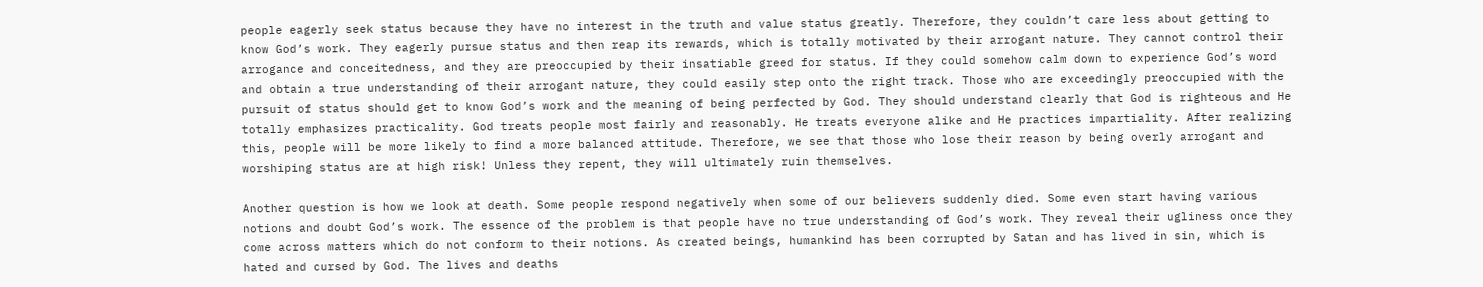people eagerly seek status because they have no interest in the truth and value status greatly. Therefore, they couldn’t care less about getting to know God’s work. They eagerly pursue status and then reap its rewards, which is totally motivated by their arrogant nature. They cannot control their arrogance and conceitedness, and they are preoccupied by their insatiable greed for status. If they could somehow calm down to experience God’s word and obtain a true understanding of their arrogant nature, they could easily step onto the right track. Those who are exceedingly preoccupied with the pursuit of status should get to know God’s work and the meaning of being perfected by God. They should understand clearly that God is righteous and He totally emphasizes practicality. God treats people most fairly and reasonably. He treats everyone alike and He practices impartiality. After realizing this, people will be more likely to find a more balanced attitude. Therefore, we see that those who lose their reason by being overly arrogant and worshiping status are at high risk! Unless they repent, they will ultimately ruin themselves.

Another question is how we look at death. Some people respond negatively when some of our believers suddenly died. Some even start having various notions and doubt God’s work. The essence of the problem is that people have no true understanding of God’s work. They reveal their ugliness once they come across matters which do not conform to their notions. As created beings, humankind has been corrupted by Satan and has lived in sin, which is hated and cursed by God. The lives and deaths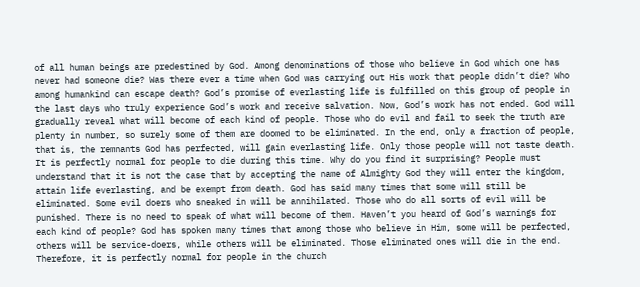of all human beings are predestined by God. Among denominations of those who believe in God which one has never had someone die? Was there ever a time when God was carrying out His work that people didn’t die? Who among humankind can escape death? God’s promise of everlasting life is fulfilled on this group of people in the last days who truly experience God’s work and receive salvation. Now, God’s work has not ended. God will gradually reveal what will become of each kind of people. Those who do evil and fail to seek the truth are plenty in number, so surely some of them are doomed to be eliminated. In the end, only a fraction of people, that is, the remnants God has perfected, will gain everlasting life. Only those people will not taste death. It is perfectly normal for people to die during this time. Why do you find it surprising? People must understand that it is not the case that by accepting the name of Almighty God they will enter the kingdom, attain life everlasting, and be exempt from death. God has said many times that some will still be eliminated. Some evil doers who sneaked in will be annihilated. Those who do all sorts of evil will be punished. There is no need to speak of what will become of them. Haven’t you heard of God’s warnings for each kind of people? God has spoken many times that among those who believe in Him, some will be perfected, others will be service-doers, while others will be eliminated. Those eliminated ones will die in the end. Therefore, it is perfectly normal for people in the church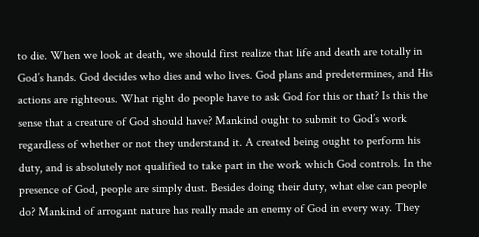to die. When we look at death, we should first realize that life and death are totally in God’s hands. God decides who dies and who lives. God plans and predetermines, and His actions are righteous. What right do people have to ask God for this or that? Is this the sense that a creature of God should have? Mankind ought to submit to God’s work regardless of whether or not they understand it. A created being ought to perform his duty, and is absolutely not qualified to take part in the work which God controls. In the presence of God, people are simply dust. Besides doing their duty, what else can people do? Mankind of arrogant nature has really made an enemy of God in every way. They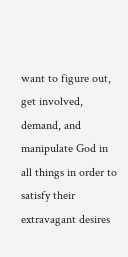want to figure out, get involved, demand, and manipulate God in all things in order to satisfy their extravagant desires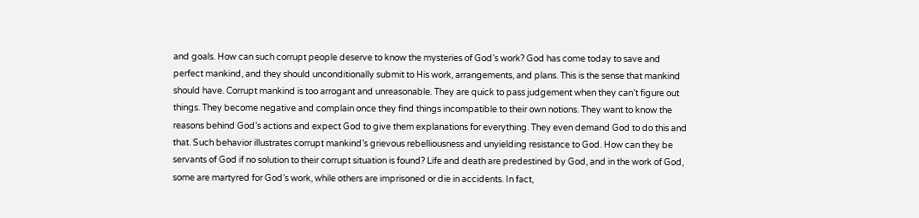and goals. How can such corrupt people deserve to know the mysteries of God’s work? God has come today to save and perfect mankind, and they should unconditionally submit to His work, arrangements, and plans. This is the sense that mankind should have. Corrupt mankind is too arrogant and unreasonable. They are quick to pass judgement when they can’t figure out things. They become negative and complain once they find things incompatible to their own notions. They want to know the reasons behind God’s actions and expect God to give them explanations for everything. They even demand God to do this and that. Such behavior illustrates corrupt mankind’s grievous rebelliousness and unyielding resistance to God. How can they be servants of God if no solution to their corrupt situation is found? Life and death are predestined by God, and in the work of God, some are martyred for God’s work, while others are imprisoned or die in accidents. In fact,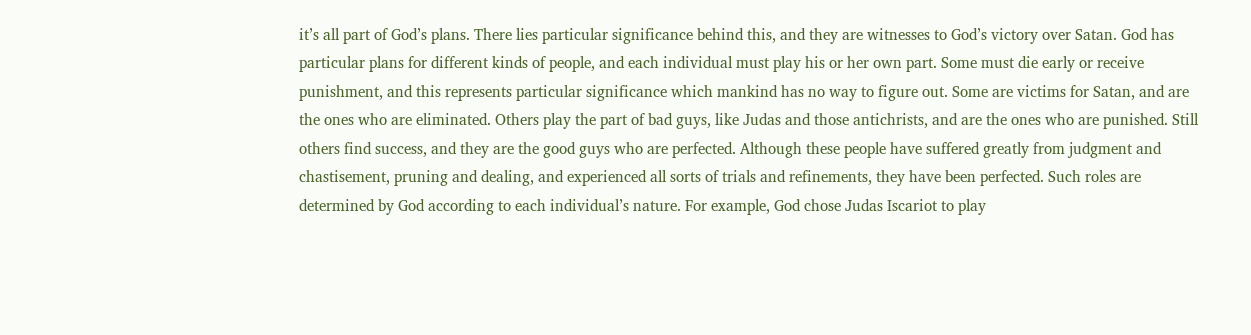it’s all part of God’s plans. There lies particular significance behind this, and they are witnesses to God’s victory over Satan. God has particular plans for different kinds of people, and each individual must play his or her own part. Some must die early or receive punishment, and this represents particular significance which mankind has no way to figure out. Some are victims for Satan, and are the ones who are eliminated. Others play the part of bad guys, like Judas and those antichrists, and are the ones who are punished. Still others find success, and they are the good guys who are perfected. Although these people have suffered greatly from judgment and chastisement, pruning and dealing, and experienced all sorts of trials and refinements, they have been perfected. Such roles are determined by God according to each individual’s nature. For example, God chose Judas Iscariot to play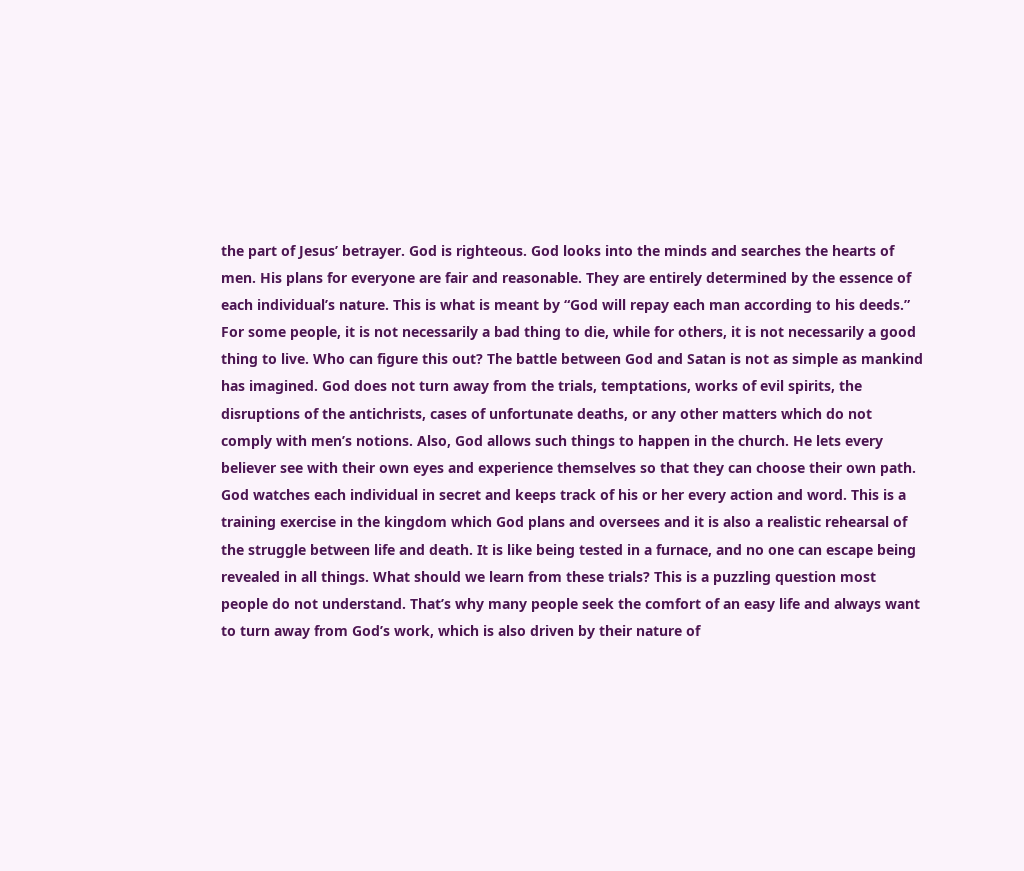the part of Jesus’ betrayer. God is righteous. God looks into the minds and searches the hearts of men. His plans for everyone are fair and reasonable. They are entirely determined by the essence of each individual’s nature. This is what is meant by “God will repay each man according to his deeds.” For some people, it is not necessarily a bad thing to die, while for others, it is not necessarily a good thing to live. Who can figure this out? The battle between God and Satan is not as simple as mankind has imagined. God does not turn away from the trials, temptations, works of evil spirits, the disruptions of the antichrists, cases of unfortunate deaths, or any other matters which do not comply with men’s notions. Also, God allows such things to happen in the church. He lets every believer see with their own eyes and experience themselves so that they can choose their own path. God watches each individual in secret and keeps track of his or her every action and word. This is a training exercise in the kingdom which God plans and oversees and it is also a realistic rehearsal of the struggle between life and death. It is like being tested in a furnace, and no one can escape being revealed in all things. What should we learn from these trials? This is a puzzling question most people do not understand. That’s why many people seek the comfort of an easy life and always want to turn away from God’s work, which is also driven by their nature of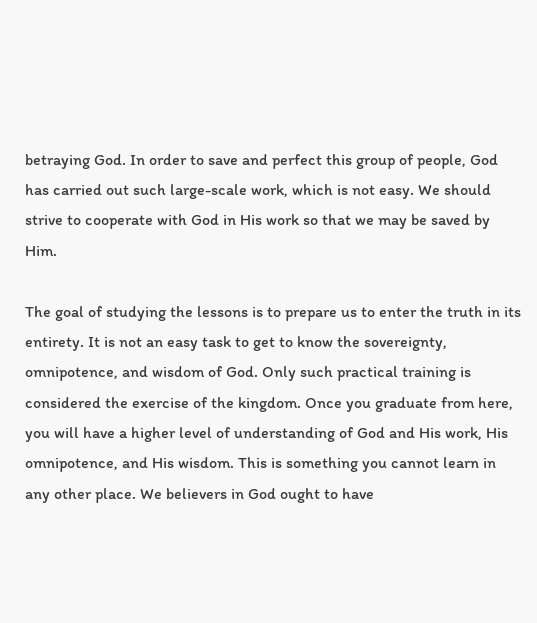betraying God. In order to save and perfect this group of people, God has carried out such large-scale work, which is not easy. We should strive to cooperate with God in His work so that we may be saved by Him.

The goal of studying the lessons is to prepare us to enter the truth in its entirety. It is not an easy task to get to know the sovereignty, omnipotence, and wisdom of God. Only such practical training is considered the exercise of the kingdom. Once you graduate from here, you will have a higher level of understanding of God and His work, His omnipotence, and His wisdom. This is something you cannot learn in any other place. We believers in God ought to have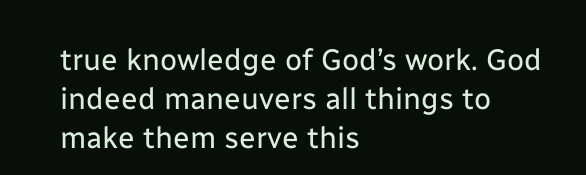true knowledge of God’s work. God indeed maneuvers all things to make them serve this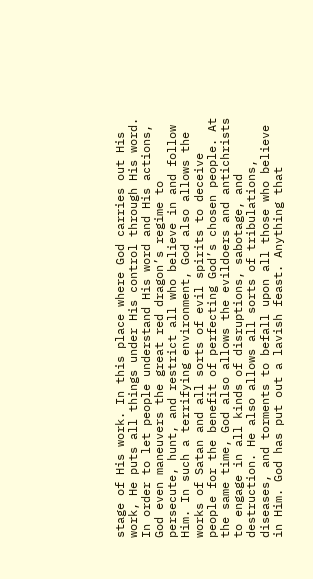stage of His work. In this place where God carries out His work, He puts all things under His control through His word. In order to let people understand His word and His actions, God even maneuvers the great red dragon’s regime to persecute, hunt, and restrict all who believe in and follow Him. In such a terrifying environment, God also allows the works of Satan and all sorts of evil spirits to deceive people for the benefit of perfecting God’s chosen people. At the same time, God also allows the evildoers and antichrists to engage in all kinds of disruptions, sabotage, and destruction. He also allows all sorts of tribulations, diseases, and torments to befall upon all those who believe in Him. God has put out a lavish feast. Anything that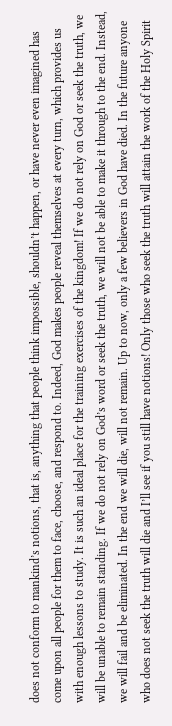does not conform to mankind’s notions, that is, anything that people think impossible, shouldn’t happen, or have never even imagined has come upon all people for them to face, choose, and respond to. Indeed, God makes people reveal themselves at every turn, which provides us with enough lessons to study. It is such an ideal place for the training exercises of the kingdom! If we do not rely on God or seek the truth, we will be unable to remain standing. If we do not rely on God’s word or seek the truth, we will not be able to make it through to the end. Instead, we will fail and be eliminated. In the end we will die, will not remain. Up to now, only a few believers in God have died. In the future anyone who does not seek the truth will die and I’ll see if you still have notions! Only those who seek the truth will attain the work of the Holy Spirit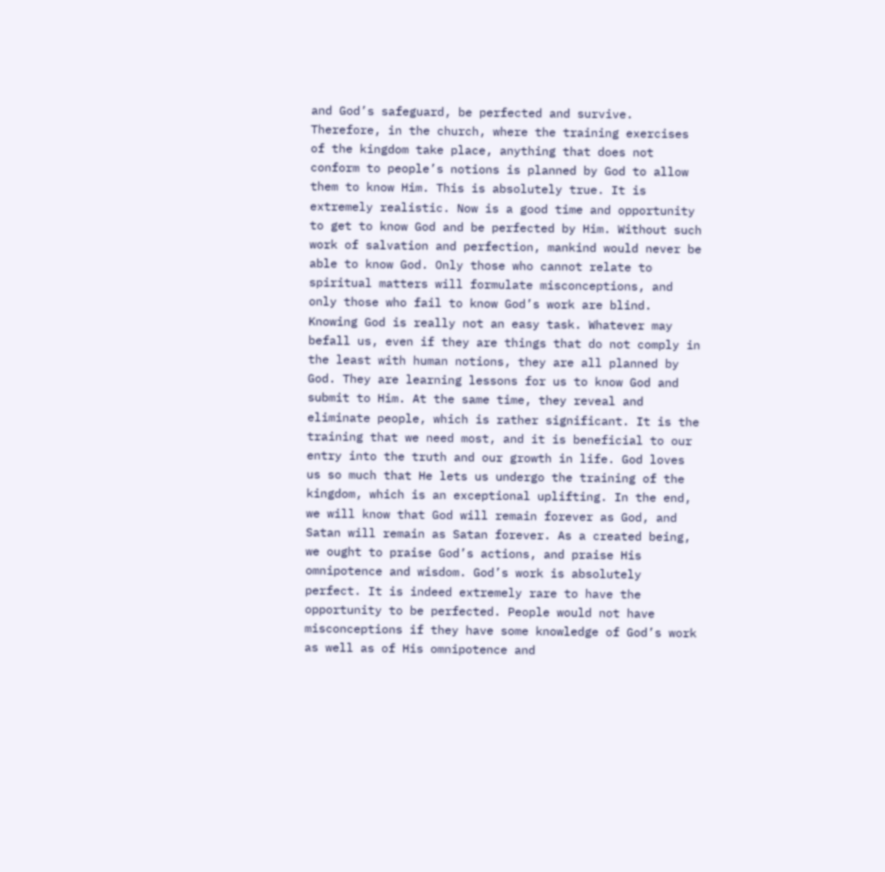and God’s safeguard, be perfected and survive. Therefore, in the church, where the training exercises of the kingdom take place, anything that does not conform to people’s notions is planned by God to allow them to know Him. This is absolutely true. It is extremely realistic. Now is a good time and opportunity to get to know God and be perfected by Him. Without such work of salvation and perfection, mankind would never be able to know God. Only those who cannot relate to spiritual matters will formulate misconceptions, and only those who fail to know God’s work are blind. Knowing God is really not an easy task. Whatever may befall us, even if they are things that do not comply in the least with human notions, they are all planned by God. They are learning lessons for us to know God and submit to Him. At the same time, they reveal and eliminate people, which is rather significant. It is the training that we need most, and it is beneficial to our entry into the truth and our growth in life. God loves us so much that He lets us undergo the training of the kingdom, which is an exceptional uplifting. In the end, we will know that God will remain forever as God, and Satan will remain as Satan forever. As a created being, we ought to praise God’s actions, and praise His omnipotence and wisdom. God’s work is absolutely perfect. It is indeed extremely rare to have the opportunity to be perfected. People would not have misconceptions if they have some knowledge of God’s work as well as of His omnipotence and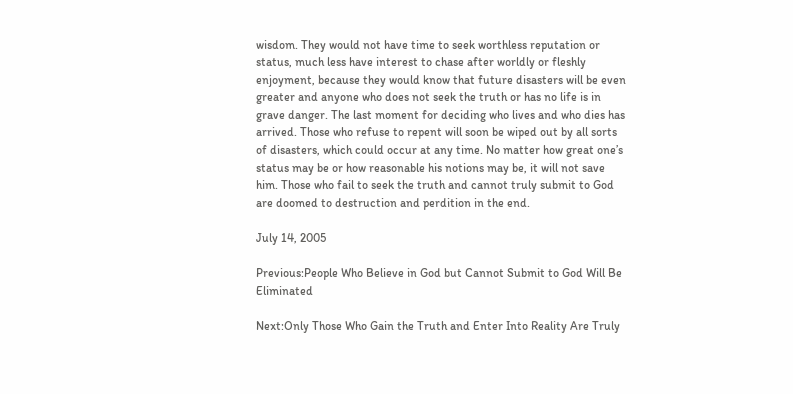wisdom. They would not have time to seek worthless reputation or status, much less have interest to chase after worldly or fleshly enjoyment, because they would know that future disasters will be even greater and anyone who does not seek the truth or has no life is in grave danger. The last moment for deciding who lives and who dies has arrived. Those who refuse to repent will soon be wiped out by all sorts of disasters, which could occur at any time. No matter how great one’s status may be or how reasonable his notions may be, it will not save him. Those who fail to seek the truth and cannot truly submit to God are doomed to destruction and perdition in the end.

July 14, 2005

Previous:People Who Believe in God but Cannot Submit to God Will Be Eliminated

Next:Only Those Who Gain the Truth and Enter Into Reality Are Truly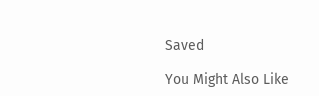Saved

You Might Also Like